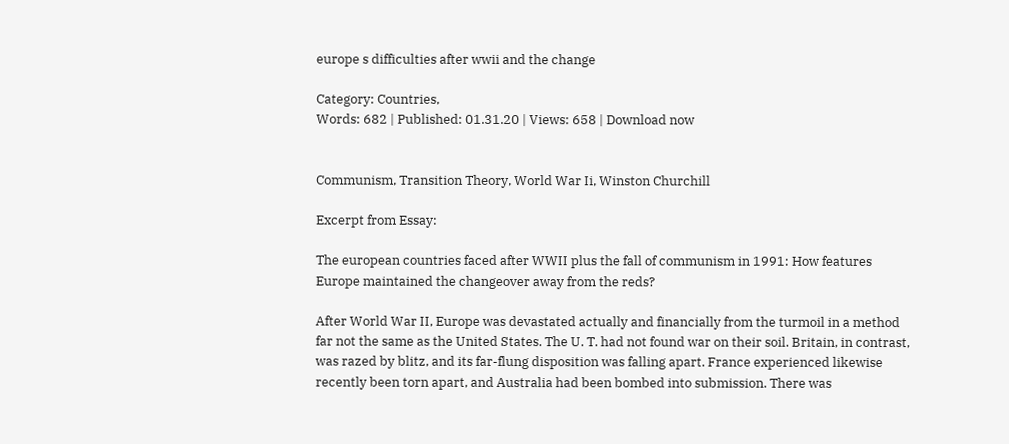europe s difficulties after wwii and the change

Category: Countries,
Words: 682 | Published: 01.31.20 | Views: 658 | Download now


Communism, Transition Theory, World War Ii, Winston Churchill

Excerpt from Essay:

The european countries faced after WWII plus the fall of communism in 1991: How features Europe maintained the changeover away from the reds?

After World War II, Europe was devastated actually and financially from the turmoil in a method far not the same as the United States. The U. T. had not found war on their soil. Britain, in contrast, was razed by blitz, and its far-flung disposition was falling apart. France experienced likewise recently been torn apart, and Australia had been bombed into submission. There was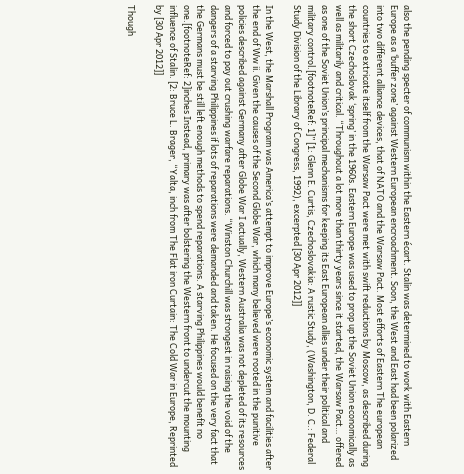also the pending specter of communism within the Eastern écart. Stalin was determined to work with Eastern Europe as a ‘buffer zone’ against Western European encroachment. Soon, the West and East had been polarized into two different alliance devices, that of NATO and the Warsaw Pact. Most efforts of Eastern The european countries to extricate itself from the Warsaw Pact were met with swift reductions by Moscow, as described during the short Czechoslovak ‘spring’ in the 1960s. Eastern Europe was used to prop up the Soviet Union economically as well as militarily and critical. “Throughout a lot more than thirty years since it started, the Warsaw Pact… offered as one of the Soviet Union’s principal mechanisms for keeping its East European allies under their political and military control.[footnoteRef: 1]” [1: Glenn E. Curtis, Czechoslovakia: A rustic Study, (Washington, D. C.: Federal Study Division of the Library of Congress, 1992), excerpted [30 Apr 2012]]

In the West, the Marshall Program was America’s attempt to improve Europe’s economic system and facilities after the end of Ww ii. Given the causes of the Second Globe War, which many believed were rooted in the punitive policies described against Germany after Globe War I actually, Western Australia was not depleted of its resources and forced to pay out crushing warfare reparations. “Winston Churchill was strongest in raising the void of the dangers of a starving Philippines if lots of reparations were demanded and taken. He focused on the very fact that the Germans must be still left enough methods to spend reparations. A starving Philippines would benefit no one.[footnoteRef: 2]inches Instead, primary was after bolstering the Western front to undercut the mounting influence of Stalin. [2: Bruce L. Brager, “Yalta, inch from The Flat iron Curtain: The Cold War in Europe, Reprinted by [30 Apr 2012]]

Though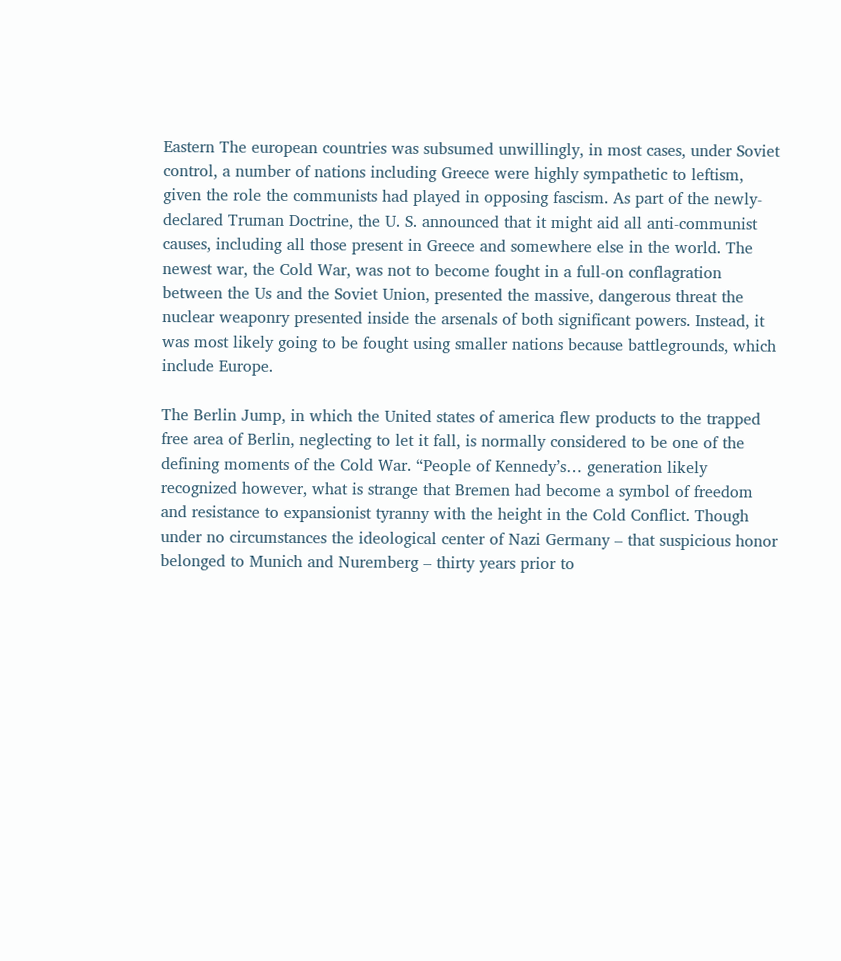Eastern The european countries was subsumed unwillingly, in most cases, under Soviet control, a number of nations including Greece were highly sympathetic to leftism, given the role the communists had played in opposing fascism. As part of the newly-declared Truman Doctrine, the U. S. announced that it might aid all anti-communist causes, including all those present in Greece and somewhere else in the world. The newest war, the Cold War, was not to become fought in a full-on conflagration between the Us and the Soviet Union, presented the massive, dangerous threat the nuclear weaponry presented inside the arsenals of both significant powers. Instead, it was most likely going to be fought using smaller nations because battlegrounds, which include Europe.

The Berlin Jump, in which the United states of america flew products to the trapped free area of Berlin, neglecting to let it fall, is normally considered to be one of the defining moments of the Cold War. “People of Kennedy’s… generation likely recognized however, what is strange that Bremen had become a symbol of freedom and resistance to expansionist tyranny with the height in the Cold Conflict. Though under no circumstances the ideological center of Nazi Germany – that suspicious honor belonged to Munich and Nuremberg – thirty years prior to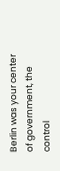Berlin was your center of government, the control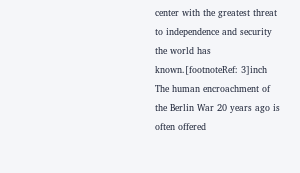center with the greatest threat to independence and security the world has known.[footnoteRef: 3]inch The human encroachment of the Berlin War 20 years ago is often offered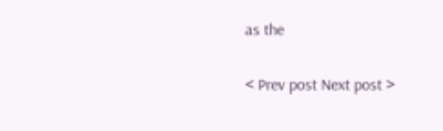as the

< Prev post Next post >